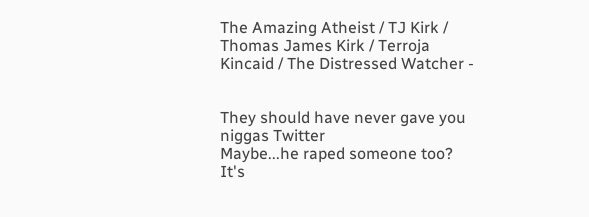The Amazing Atheist / TJ Kirk / Thomas James Kirk / Terroja Kincaid / The Distressed Watcher -


They should have never gave you niggas Twitter
Maybe...he raped someone too?
It's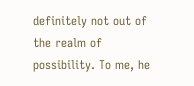definitely not out of the realm of possibility. To me, he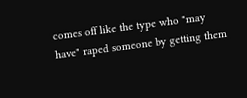comes off like the type who "may have" raped someone by getting them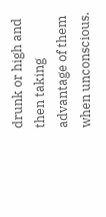drunk or high and then taking advantage of them when unconscious.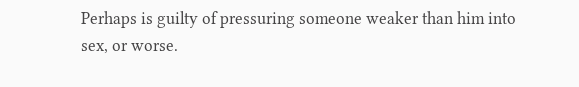Perhaps is guilty of pressuring someone weaker than him into sex, or worse.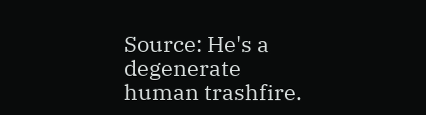Source: He's a degenerate human trashfire.